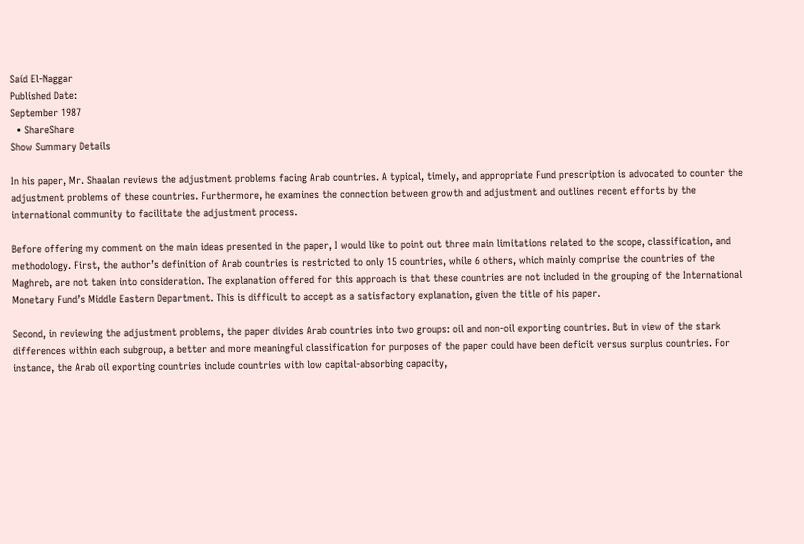Saíd El-Naggar
Published Date:
September 1987
  • ShareShare
Show Summary Details

In his paper, Mr. Shaalan reviews the adjustment problems facing Arab countries. A typical, timely, and appropriate Fund prescription is advocated to counter the adjustment problems of these countries. Furthermore, he examines the connection between growth and adjustment and outlines recent efforts by the international community to facilitate the adjustment process.

Before offering my comment on the main ideas presented in the paper, I would like to point out three main limitations related to the scope, classification, and methodology. First, the author’s definition of Arab countries is restricted to only 15 countries, while 6 others, which mainly comprise the countries of the Maghreb, are not taken into consideration. The explanation offered for this approach is that these countries are not included in the grouping of the International Monetary Fund’s Middle Eastern Department. This is difficult to accept as a satisfactory explanation, given the title of his paper.

Second, in reviewing the adjustment problems, the paper divides Arab countries into two groups: oil and non-oil exporting countries. But in view of the stark differences within each subgroup, a better and more meaningful classification for purposes of the paper could have been deficit versus surplus countries. For instance, the Arab oil exporting countries include countries with low capital-absorbing capacity,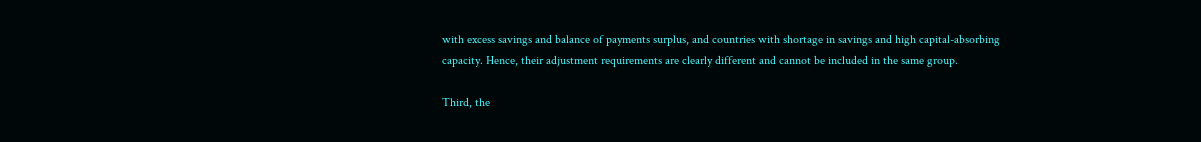with excess savings and balance of payments surplus, and countries with shortage in savings and high capital-absorbing capacity. Hence, their adjustment requirements are clearly different and cannot be included in the same group.

Third, the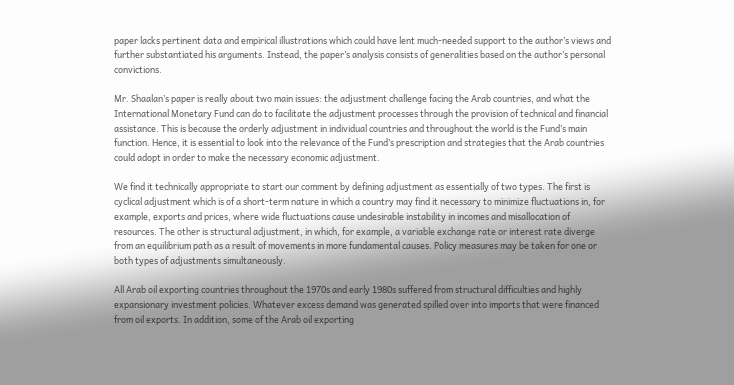paper lacks pertinent data and empirical illustrations which could have lent much-needed support to the author’s views and further substantiated his arguments. Instead, the paper’s analysis consists of generalities based on the author’s personal convictions.

Mr. Shaalan’s paper is really about two main issues: the adjustment challenge facing the Arab countries, and what the International Monetary Fund can do to facilitate the adjustment processes through the provision of technical and financial assistance. This is because the orderly adjustment in individual countries and throughout the world is the Fund’s main function. Hence, it is essential to look into the relevance of the Fund’s prescription and strategies that the Arab countries could adopt in order to make the necessary economic adjustment.

We find it technically appropriate to start our comment by defining adjustment as essentially of two types. The first is cyclical adjustment which is of a short-term nature in which a country may find it necessary to minimize fluctuations in, for example, exports and prices, where wide fluctuations cause undesirable instability in incomes and misallocation of resources. The other is structural adjustment, in which, for example, a variable exchange rate or interest rate diverge from an equilibrium path as a result of movements in more fundamental causes. Policy measures may be taken for one or both types of adjustments simultaneously.

All Arab oil exporting countries throughout the 1970s and early 1980s suffered from structural difficulties and highly expansionary investment policies. Whatever excess demand was generated spilled over into imports that were financed from oil exports. In addition, some of the Arab oil exporting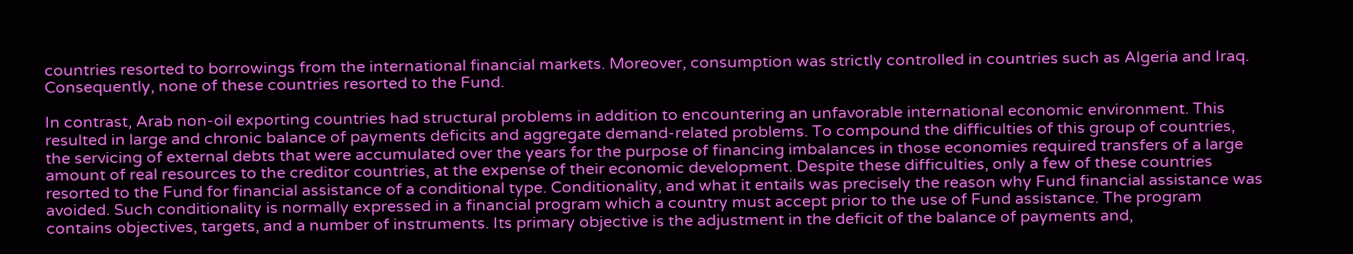countries resorted to borrowings from the international financial markets. Moreover, consumption was strictly controlled in countries such as Algeria and Iraq. Consequently, none of these countries resorted to the Fund.

In contrast, Arab non-oil exporting countries had structural problems in addition to encountering an unfavorable international economic environment. This resulted in large and chronic balance of payments deficits and aggregate demand-related problems. To compound the difficulties of this group of countries, the servicing of external debts that were accumulated over the years for the purpose of financing imbalances in those economies required transfers of a large amount of real resources to the creditor countries, at the expense of their economic development. Despite these difficulties, only a few of these countries resorted to the Fund for financial assistance of a conditional type. Conditionality, and what it entails was precisely the reason why Fund financial assistance was avoided. Such conditionality is normally expressed in a financial program which a country must accept prior to the use of Fund assistance. The program contains objectives, targets, and a number of instruments. Its primary objective is the adjustment in the deficit of the balance of payments and,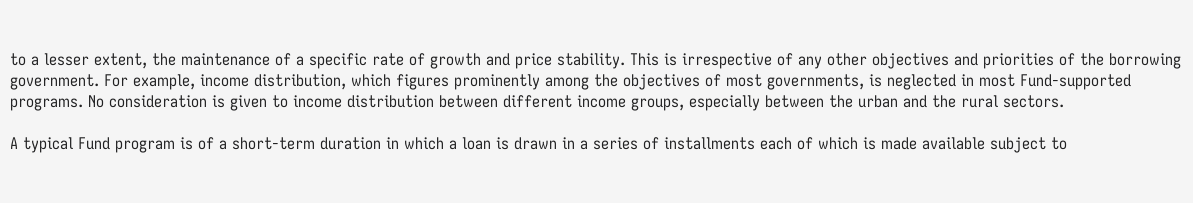to a lesser extent, the maintenance of a specific rate of growth and price stability. This is irrespective of any other objectives and priorities of the borrowing government. For example, income distribution, which figures prominently among the objectives of most governments, is neglected in most Fund-supported programs. No consideration is given to income distribution between different income groups, especially between the urban and the rural sectors.

A typical Fund program is of a short-term duration in which a loan is drawn in a series of installments each of which is made available subject to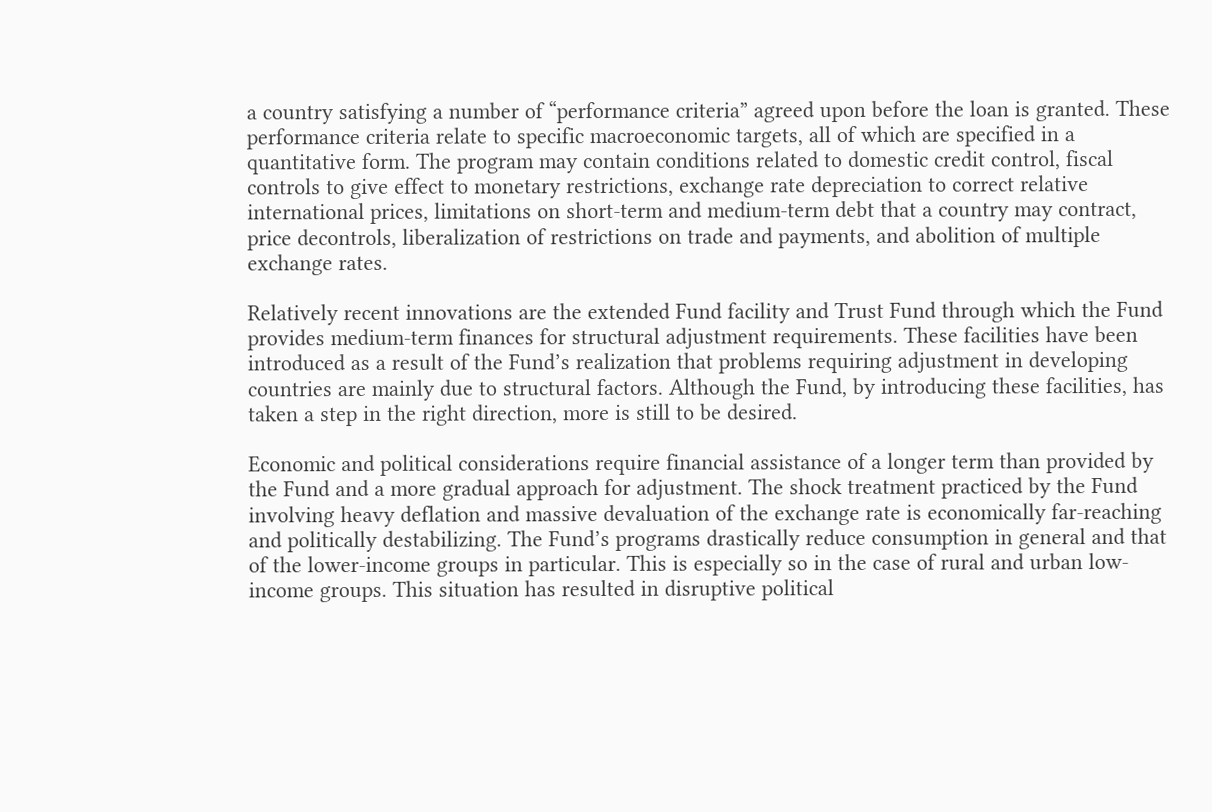a country satisfying a number of “performance criteria” agreed upon before the loan is granted. These performance criteria relate to specific macroeconomic targets, all of which are specified in a quantitative form. The program may contain conditions related to domestic credit control, fiscal controls to give effect to monetary restrictions, exchange rate depreciation to correct relative international prices, limitations on short-term and medium-term debt that a country may contract, price decontrols, liberalization of restrictions on trade and payments, and abolition of multiple exchange rates.

Relatively recent innovations are the extended Fund facility and Trust Fund through which the Fund provides medium-term finances for structural adjustment requirements. These facilities have been introduced as a result of the Fund’s realization that problems requiring adjustment in developing countries are mainly due to structural factors. Although the Fund, by introducing these facilities, has taken a step in the right direction, more is still to be desired.

Economic and political considerations require financial assistance of a longer term than provided by the Fund and a more gradual approach for adjustment. The shock treatment practiced by the Fund involving heavy deflation and massive devaluation of the exchange rate is economically far-reaching and politically destabilizing. The Fund’s programs drastically reduce consumption in general and that of the lower-income groups in particular. This is especially so in the case of rural and urban low-income groups. This situation has resulted in disruptive political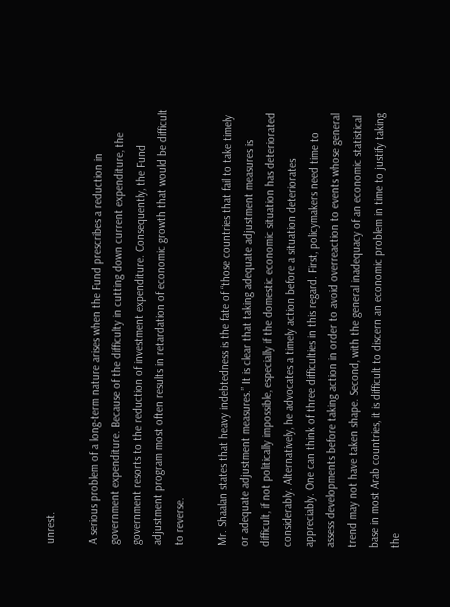unrest.

A serious problem of a long-term nature arises when the Fund prescribes a reduction in government expenditure. Because of the difficulty in cutting down current expenditure, the government resorts to the reduction of investment expenditure. Consequently, the Fund adjustment program most often results in retardation of economic growth that would be difficult to reverse.

Mr. Shaalan states that heavy indebtedness is the fate of “those countries that fail to take timely or adequate adjustment measures.” It is clear that taking adequate adjustment measures is difficult, if not politically impossible, especially if the domestic economic situation has deteriorated considerably. Alternatively, he advocates a timely action before a situation deteriorates appreciably. One can think of three difficulties in this regard. First, policymakers need time to assess developments before taking action in order to avoid overreaction to events whose general trend may not have taken shape. Second, with the general inadequacy of an economic statistical base in most Arab countries, it is difficult to discern an economic problem in time to justify taking the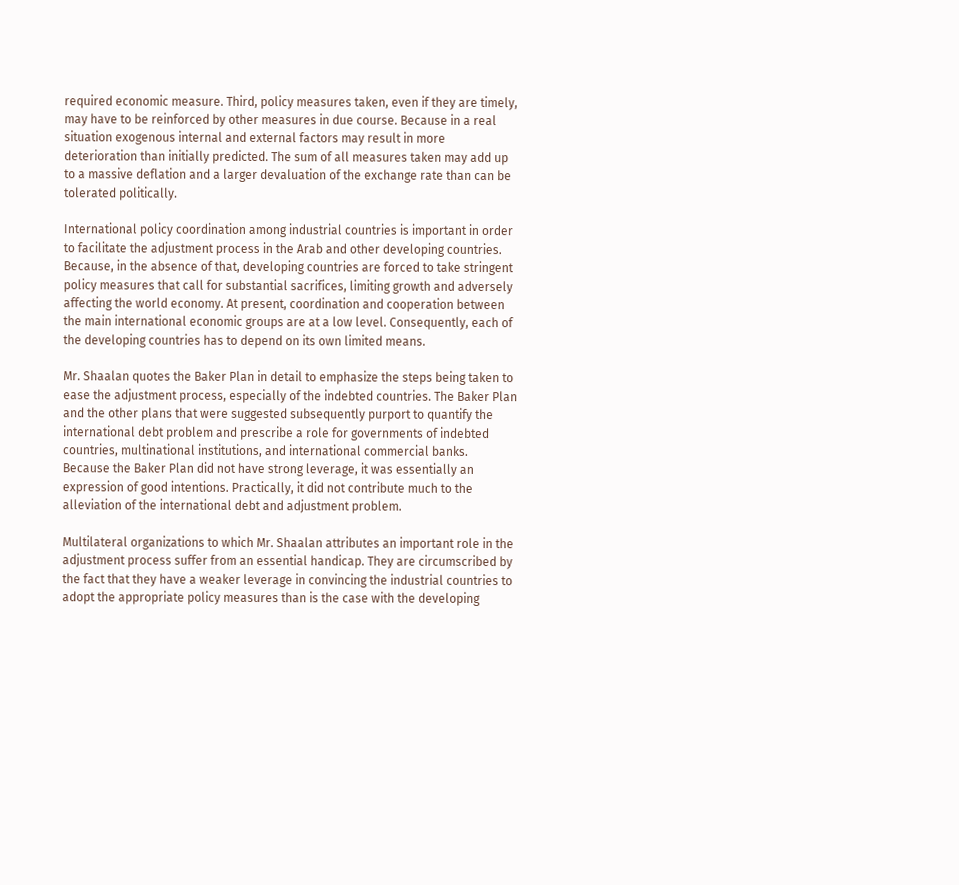required economic measure. Third, policy measures taken, even if they are timely, may have to be reinforced by other measures in due course. Because in a real situation exogenous internal and external factors may result in more deterioration than initially predicted. The sum of all measures taken may add up to a massive deflation and a larger devaluation of the exchange rate than can be tolerated politically.

International policy coordination among industrial countries is important in order to facilitate the adjustment process in the Arab and other developing countries. Because, in the absence of that, developing countries are forced to take stringent policy measures that call for substantial sacrifices, limiting growth and adversely affecting the world economy. At present, coordination and cooperation between the main international economic groups are at a low level. Consequently, each of the developing countries has to depend on its own limited means.

Mr. Shaalan quotes the Baker Plan in detail to emphasize the steps being taken to ease the adjustment process, especially of the indebted countries. The Baker Plan and the other plans that were suggested subsequently purport to quantify the international debt problem and prescribe a role for governments of indebted countries, multinational institutions, and international commercial banks. Because the Baker Plan did not have strong leverage, it was essentially an expression of good intentions. Practically, it did not contribute much to the alleviation of the international debt and adjustment problem.

Multilateral organizations to which Mr. Shaalan attributes an important role in the adjustment process suffer from an essential handicap. They are circumscribed by the fact that they have a weaker leverage in convincing the industrial countries to adopt the appropriate policy measures than is the case with the developing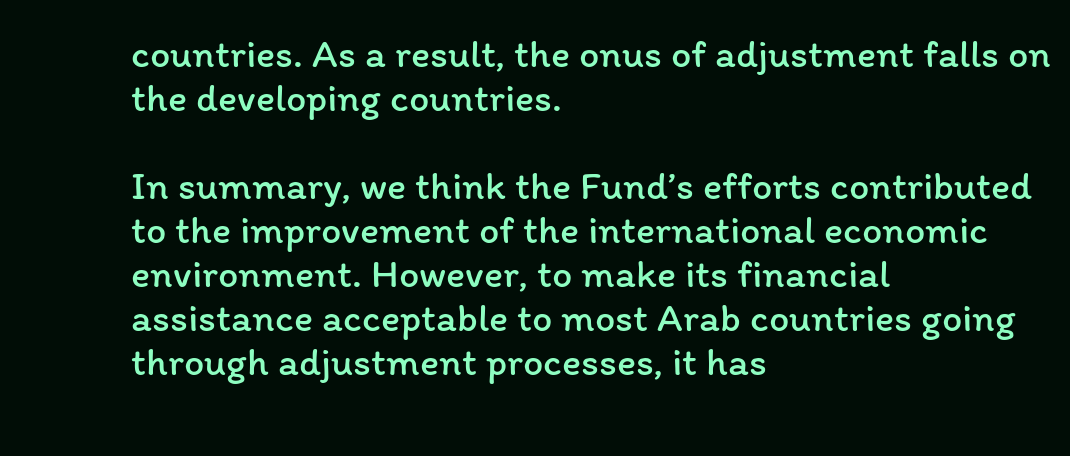countries. As a result, the onus of adjustment falls on the developing countries.

In summary, we think the Fund’s efforts contributed to the improvement of the international economic environment. However, to make its financial assistance acceptable to most Arab countries going through adjustment processes, it has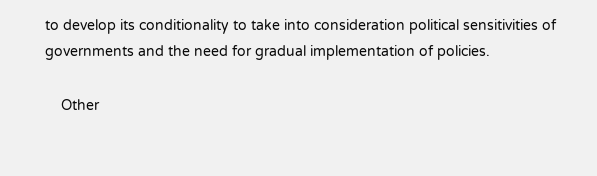to develop its conditionality to take into consideration political sensitivities of governments and the need for gradual implementation of policies.

    Other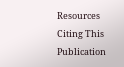Resources Citing This Publication